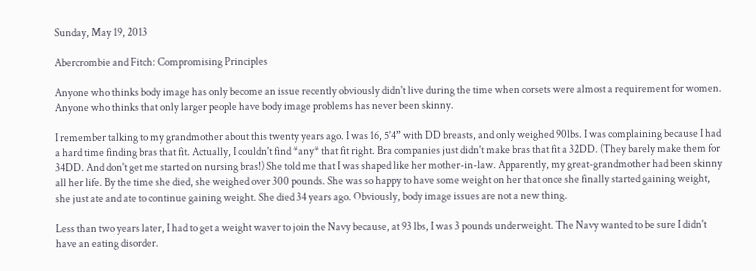Sunday, May 19, 2013

Abercrombie and Fitch: Compromising Principles

Anyone who thinks body image has only become an issue recently obviously didn't live during the time when corsets were almost a requirement for women. Anyone who thinks that only larger people have body image problems has never been skinny.

I remember talking to my grandmother about this twenty years ago. I was 16, 5'4” with DD breasts, and only weighed 90lbs. I was complaining because I had a hard time finding bras that fit. Actually, I couldn't find *any* that fit right. Bra companies just didn't make bras that fit a 32DD. (They barely make them for 34DD. And don't get me started on nursing bras!) She told me that I was shaped like her mother-in-law. Apparently, my great-grandmother had been skinny all her life. By the time she died, she weighed over 300 pounds. She was so happy to have some weight on her that once she finally started gaining weight, she just ate and ate to continue gaining weight. She died 34 years ago. Obviously, body image issues are not a new thing.

Less than two years later, I had to get a weight waver to join the Navy because, at 93 lbs, I was 3 pounds underweight. The Navy wanted to be sure I didn't have an eating disorder.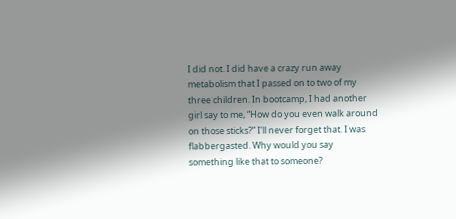I did not. I did have a crazy run away metabolism that I passed on to two of my three children. In bootcamp, I had another girl say to me, “How do you even walk around on those sticks?” I'll never forget that. I was flabbergasted. Why would you say something like that to someone?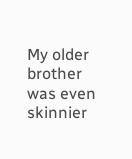My older brother was even skinnier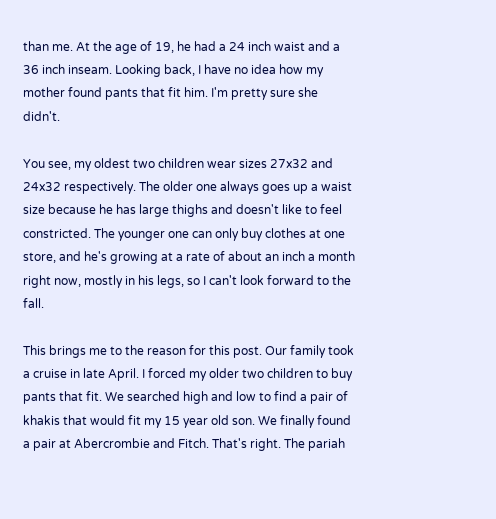than me. At the age of 19, he had a 24 inch waist and a 36 inch inseam. Looking back, I have no idea how my mother found pants that fit him. I'm pretty sure she didn't.

You see, my oldest two children wear sizes 27x32 and 24x32 respectively. The older one always goes up a waist size because he has large thighs and doesn't like to feel constricted. The younger one can only buy clothes at one store, and he's growing at a rate of about an inch a month right now, mostly in his legs, so I can't look forward to the fall.

This brings me to the reason for this post. Our family took a cruise in late April. I forced my older two children to buy pants that fit. We searched high and low to find a pair of khakis that would fit my 15 year old son. We finally found a pair at Abercrombie and Fitch. That's right. The pariah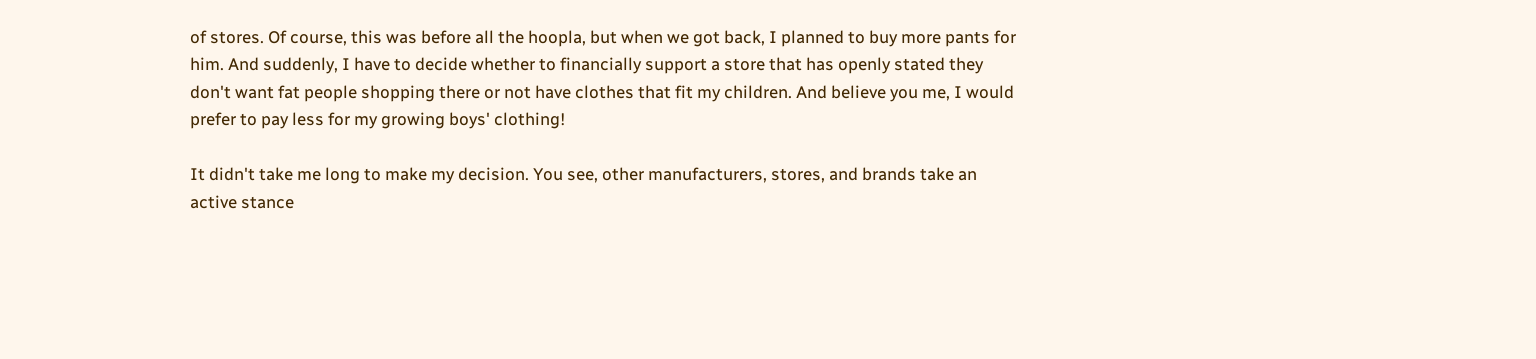of stores. Of course, this was before all the hoopla, but when we got back, I planned to buy more pants for him. And suddenly, I have to decide whether to financially support a store that has openly stated they don't want fat people shopping there or not have clothes that fit my children. And believe you me, I would prefer to pay less for my growing boys' clothing!

It didn't take me long to make my decision. You see, other manufacturers, stores, and brands take an active stance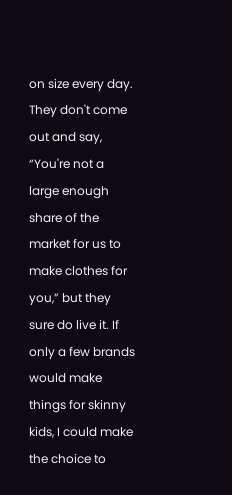on size every day. They don't come out and say, “You're not a large enough share of the market for us to make clothes for you,” but they sure do live it. If only a few brands would make things for skinny kids, I could make the choice to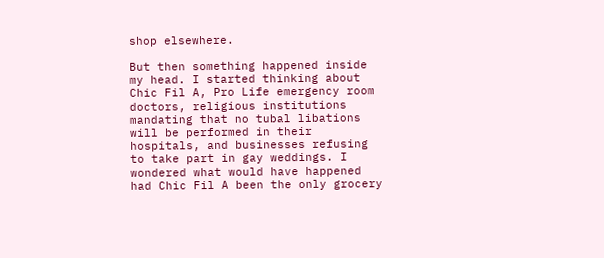shop elsewhere.

But then something happened inside my head. I started thinking about Chic Fil A, Pro Life emergency room doctors, religious institutions mandating that no tubal libations will be performed in their hospitals, and businesses refusing to take part in gay weddings. I wondered what would have happened had Chic Fil A been the only grocery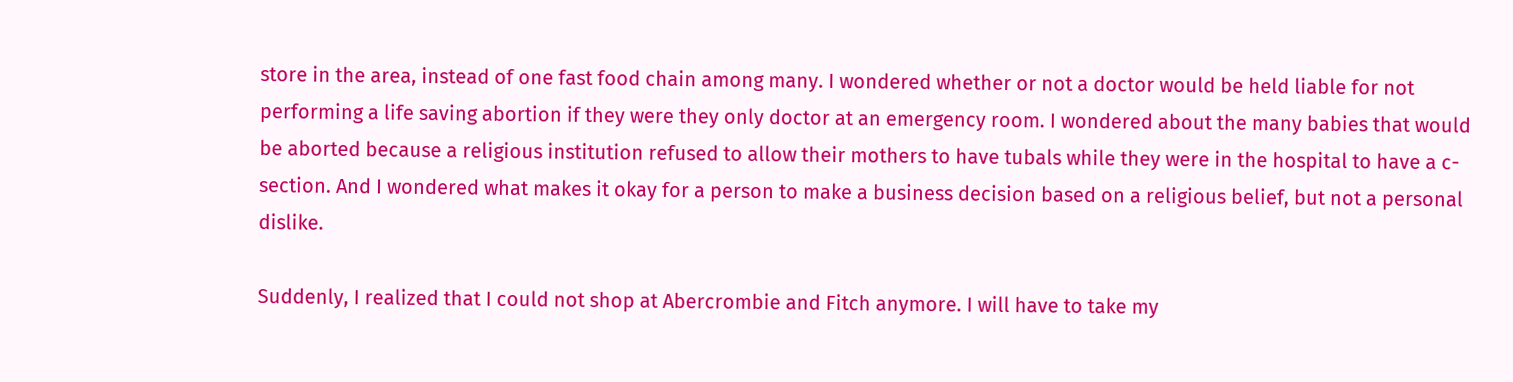store in the area, instead of one fast food chain among many. I wondered whether or not a doctor would be held liable for not performing a life saving abortion if they were they only doctor at an emergency room. I wondered about the many babies that would be aborted because a religious institution refused to allow their mothers to have tubals while they were in the hospital to have a c-section. And I wondered what makes it okay for a person to make a business decision based on a religious belief, but not a personal dislike.

Suddenly, I realized that I could not shop at Abercrombie and Fitch anymore. I will have to take my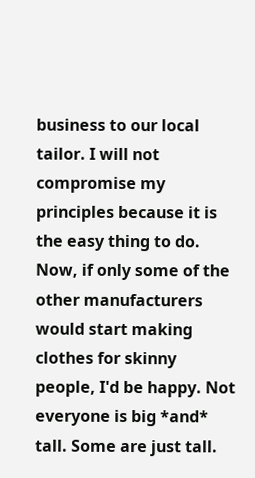business to our local tailor. I will not compromise my principles because it is the easy thing to do. Now, if only some of the other manufacturers would start making clothes for skinny people, I'd be happy. Not everyone is big *and* tall. Some are just tall.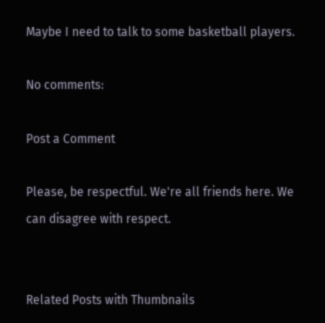Maybe I need to talk to some basketball players.

No comments:

Post a Comment

Please, be respectful. We're all friends here. We can disagree with respect.


Related Posts with Thumbnails